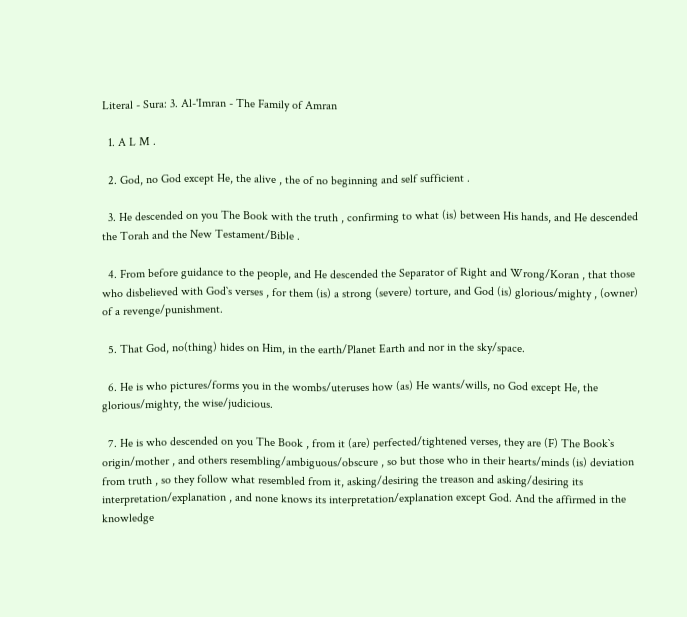Literal - Sura: 3. Al-'Imran - The Family of Amran

  1. A L M .

  2. God, no God except He, the alive , the of no beginning and self sufficient .

  3. He descended on you The Book with the truth , confirming to what (is) between His hands, and He descended the Torah and the New Testament/Bible .

  4. From before guidance to the people, and He descended the Separator of Right and Wrong/Koran , that those who disbelieved with God`s verses , for them (is) a strong (severe) torture, and God (is) glorious/mighty , (owner) of a revenge/punishment.

  5. That God, no(thing) hides on Him, in the earth/Planet Earth and nor in the sky/space.

  6. He is who pictures/forms you in the wombs/uteruses how (as) He wants/wills, no God except He, the glorious/mighty, the wise/judicious.

  7. He is who descended on you The Book , from it (are) perfected/tightened verses, they are (F) The Book`s origin/mother , and others resembling/ambiguous/obscure , so but those who in their hearts/minds (is) deviation from truth , so they follow what resembled from it, asking/desiring the treason and asking/desiring its interpretation/explanation , and none knows its interpretation/explanation except God. And the affirmed in the knowledge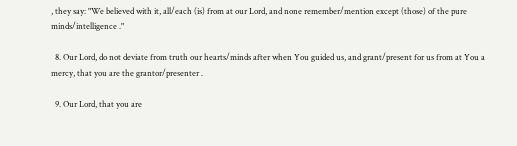, they say: "We believed with it, all/each (is) from at our Lord, and none remember/mention except (those) of the pure minds/intelligence ."

  8. Our Lord, do not deviate from truth our hearts/minds after when You guided us, and grant/present for us from at You a mercy, that you are the grantor/presenter .

  9. Our Lord, that you are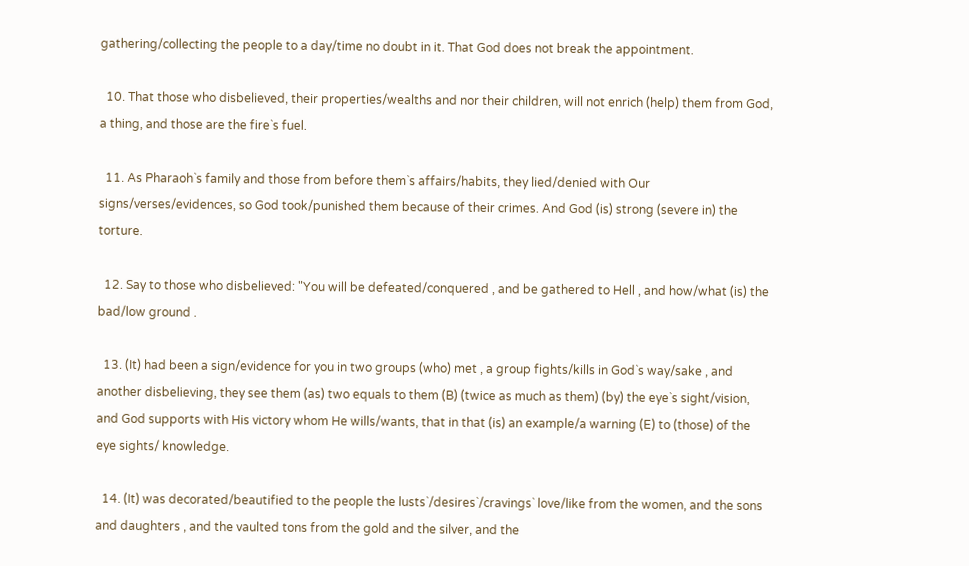gathering/collecting the people to a day/time no doubt in it. That God does not break the appointment.

  10. That those who disbelieved, their properties/wealths and nor their children, will not enrich (help) them from God, a thing, and those are the fire`s fuel.

  11. As Pharaoh`s family and those from before them`s affairs/habits, they lied/denied with Our signs/verses/evidences, so God took/punished them because of their crimes. And God (is) strong (severe in) the torture.

  12. Say to those who disbelieved: "You will be defeated/conquered , and be gathered to Hell , and how/what (is) the bad/low ground .

  13. (It) had been a sign/evidence for you in two groups (who) met , a group fights/kills in God`s way/sake , and another disbelieving, they see them (as) two equals to them (B) (twice as much as them) (by) the eye`s sight/vision, and God supports with His victory whom He wills/wants, that in that (is) an example/a warning (E) to (those) of the eye sights/ knowledge.

  14. (It) was decorated/beautified to the people the lusts`/desires`/cravings` love/like from the women, and the sons and daughters , and the vaulted tons from the gold and the silver, and the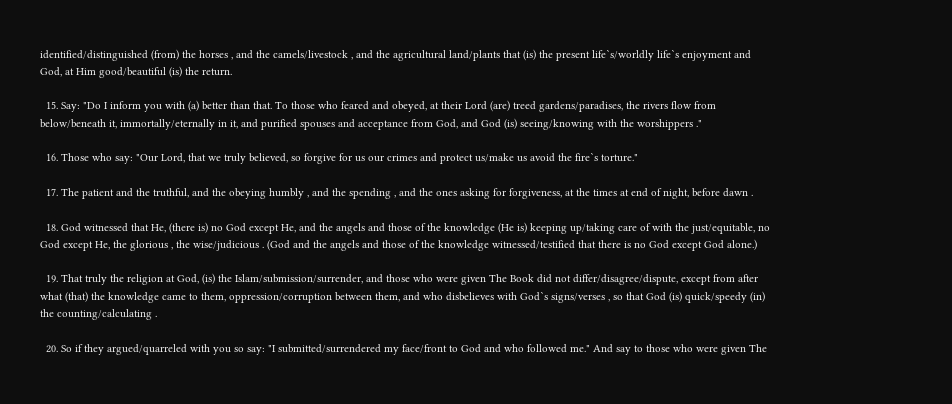identified/distinguished (from) the horses , and the camels/livestock , and the agricultural land/plants that (is) the present life`s/worldly life`s enjoyment and God, at Him good/beautiful (is) the return.

  15. Say: "Do I inform you with (a) better than that. To those who feared and obeyed, at their Lord (are) treed gardens/paradises, the rivers flow from below/beneath it, immortally/eternally in it, and purified spouses and acceptance from God, and God (is) seeing/knowing with the worshippers ."

  16. Those who say: "Our Lord, that we truly believed, so forgive for us our crimes and protect us/make us avoid the fire`s torture."

  17. The patient and the truthful, and the obeying humbly , and the spending , and the ones asking for forgiveness, at the times at end of night, before dawn .

  18. God witnessed that He, (there is) no God except He, and the angels and those of the knowledge (He is) keeping up/taking care of with the just/equitable, no God except He, the glorious , the wise/judicious . (God and the angels and those of the knowledge witnessed/testified that there is no God except God alone.)

  19. That truly the religion at God, (is) the Islam/submission/surrender, and those who were given The Book did not differ/disagree/dispute, except from after what (that) the knowledge came to them, oppression/corruption between them, and who disbelieves with God`s signs/verses , so that God (is) quick/speedy (in) the counting/calculating .

  20. So if they argued/quarreled with you so say: "I submitted/surrendered my face/front to God and who followed me." And say to those who were given The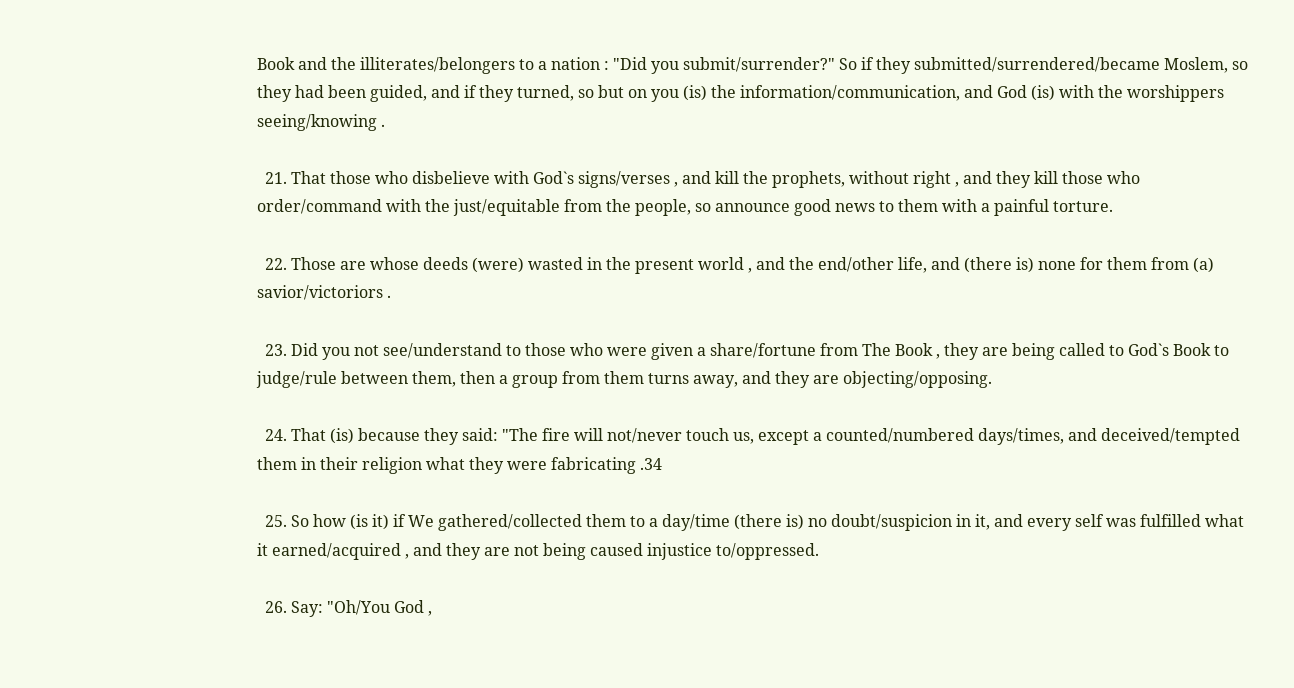Book and the illiterates/belongers to a nation : "Did you submit/surrender?" So if they submitted/surrendered/became Moslem, so they had been guided, and if they turned, so but on you (is) the information/communication, and God (is) with the worshippers seeing/knowing .

  21. That those who disbelieve with God`s signs/verses , and kill the prophets, without right , and they kill those who order/command with the just/equitable from the people, so announce good news to them with a painful torture.

  22. Those are whose deeds (were) wasted in the present world , and the end/other life, and (there is) none for them from (a) savior/victoriors .

  23. Did you not see/understand to those who were given a share/fortune from The Book , they are being called to God`s Book to judge/rule between them, then a group from them turns away, and they are objecting/opposing.

  24. That (is) because they said: "The fire will not/never touch us, except a counted/numbered days/times, and deceived/tempted them in their religion what they were fabricating .34

  25. So how (is it) if We gathered/collected them to a day/time (there is) no doubt/suspicion in it, and every self was fulfilled what it earned/acquired , and they are not being caused injustice to/oppressed.

  26. Say: "Oh/You God ,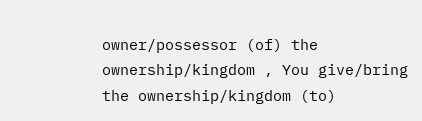owner/possessor (of) the ownership/kingdom , You give/bring the ownership/kingdom (to)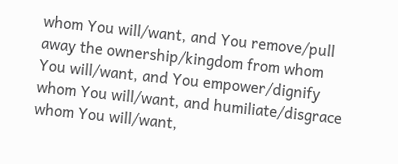whom You will/want, and You remove/pull away the ownership/kingdom from whom You will/want, and You empower/dignify whom You will/want, and humiliate/disgrace whom You will/want,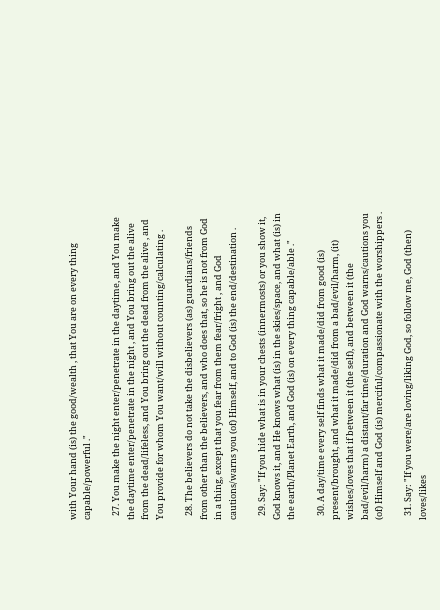with Your hand (is) the good/wealth , that You are on every thing capable/powerful ."

  27. You make the night enter/penetrate in the daytime, and You make the daytime enter/penetrate in the night , and You bring out the alive from the dead/lifeless, and You bring out the dead from the alive , and You provide for whom You want/will without counting/calculating .

  28. The believers do not take the disbelievers (as) guardians/friends from other than the believers, and who does that, so he is not from God in a thing, except that you fear from them fear/fright , and God cautions/warns you (of) Himself, and to God (is) the end/destination .

  29. Say: "If you hide what is in your chests (innermosts) or you show it, God knows it, and He knows what (is) in the skies/space, and what (is) in the earth/Planet Earth, and God (is) on every thing capable/able ."

  30. A day/time every self finds what it made/did from good (is) present/brought, and what it made/did from a bad/evil/harm, (it) wishes/loves that if between it (the self), and between it (the bad/evil/harm) a distant/far time/duration and God warns/cautions you (of) Himself and God (is) merciful/compassionate with the worshippers .

  31. Say: "If you were/are loving/liking God, so follow me, God (then) loves/likes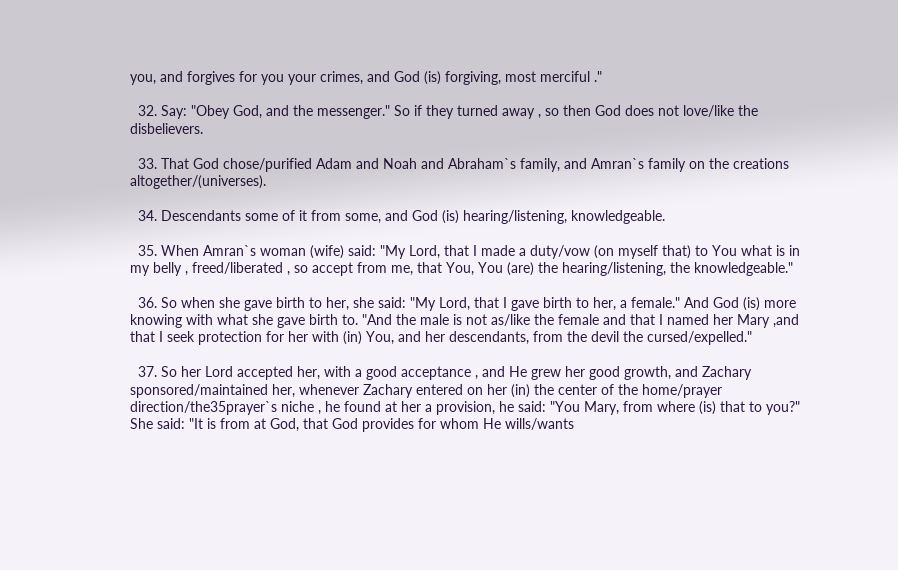you, and forgives for you your crimes, and God (is) forgiving, most merciful ."

  32. Say: "Obey God, and the messenger." So if they turned away , so then God does not love/like the disbelievers.

  33. That God chose/purified Adam and Noah and Abraham`s family, and Amran`s family on the creations altogether/(universes).

  34. Descendants some of it from some, and God (is) hearing/listening, knowledgeable.

  35. When Amran`s woman (wife) said: "My Lord, that I made a duty/vow (on myself that) to You what is in my belly , freed/liberated , so accept from me, that You, You (are) the hearing/listening, the knowledgeable."

  36. So when she gave birth to her, she said: "My Lord, that I gave birth to her, a female." And God (is) more knowing with what she gave birth to. "And the male is not as/like the female and that I named her Mary ,and that I seek protection for her with (in) You, and her descendants, from the devil the cursed/expelled."

  37. So her Lord accepted her, with a good acceptance , and He grew her good growth, and Zachary sponsored/maintained her, whenever Zachary entered on her (in) the center of the home/prayer direction/the35prayer`s niche , he found at her a provision, he said: "You Mary, from where (is) that to you?" She said: "It is from at God, that God provides for whom He wills/wants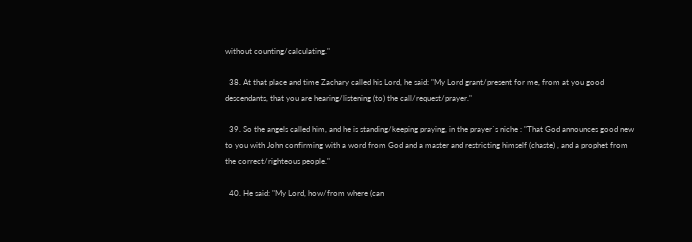without counting/calculating."

  38. At that place and time Zachary called his Lord, he said: "My Lord grant/present for me, from at you good descendants, that you are hearing/listening (to) the call/request/prayer."

  39. So the angels called him, and he is standing/keeping praying, in the prayer`s niche : "That God announces good new to you with John confirming with a word from God and a master and restricting himself (chaste) , and a prophet from the correct/righteous people."

  40. He said: "My Lord, how/from where (can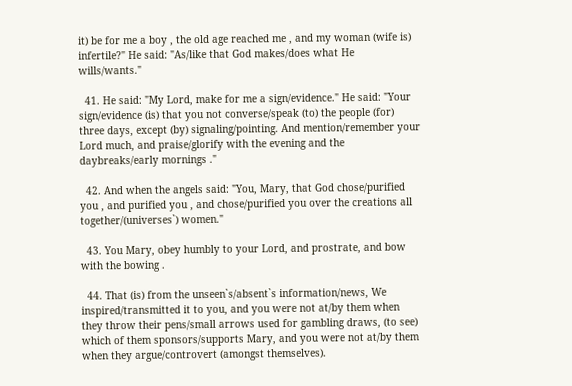it) be for me a boy , the old age reached me , and my woman (wife is) infertile?" He said: "As/like that God makes/does what He wills/wants."

  41. He said: "My Lord, make for me a sign/evidence." He said: "Your sign/evidence (is) that you not converse/speak (to) the people (for) three days, except (by) signaling/pointing. And mention/remember your Lord much, and praise/glorify with the evening and the daybreaks/early mornings ."

  42. And when the angels said: "You, Mary, that God chose/purified you , and purified you , and chose/purified you over the creations all together/(universes`) women."

  43. You Mary, obey humbly to your Lord, and prostrate, and bow with the bowing .

  44. That (is) from the unseen`s/absent`s information/news, We inspired/transmitted it to you, and you were not at/by them when they throw their pens/small arrows used for gambling draws, (to see) which of them sponsors/supports Mary, and you were not at/by them when they argue/controvert (amongst themselves).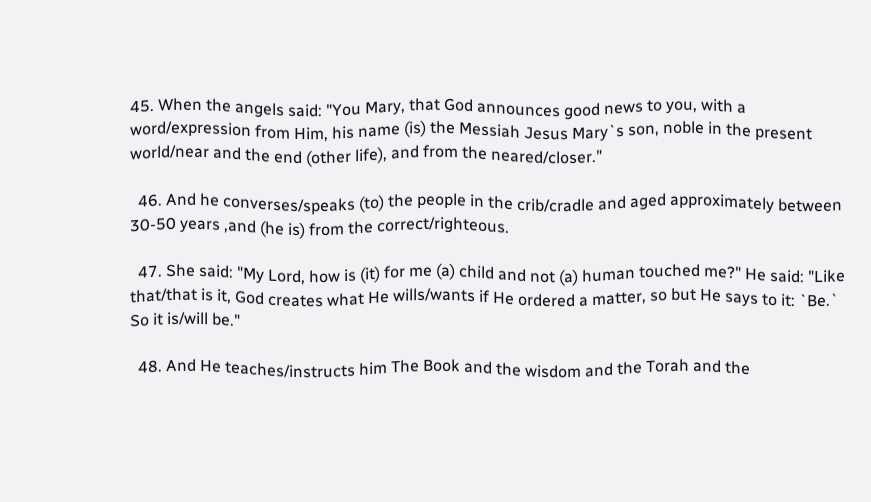45. When the angels said: "You Mary, that God announces good news to you, with a word/expression from Him, his name (is) the Messiah Jesus Mary`s son, noble in the present world/near and the end (other life), and from the neared/closer."

  46. And he converses/speaks (to) the people in the crib/cradle and aged approximately between 30-50 years ,and (he is) from the correct/righteous.

  47. She said: "My Lord, how is (it) for me (a) child and not (a) human touched me?" He said: "Like that/that is it, God creates what He wills/wants if He ordered a matter, so but He says to it: `Be.` So it is/will be."

  48. And He teaches/instructs him The Book and the wisdom and the Torah and the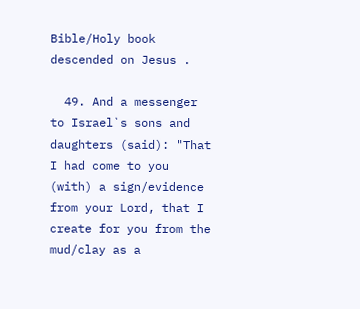Bible/Holy book descended on Jesus .

  49. And a messenger to Israel`s sons and daughters (said): "That I had come to you (with) a sign/evidence from your Lord, that I create for you from the mud/clay as a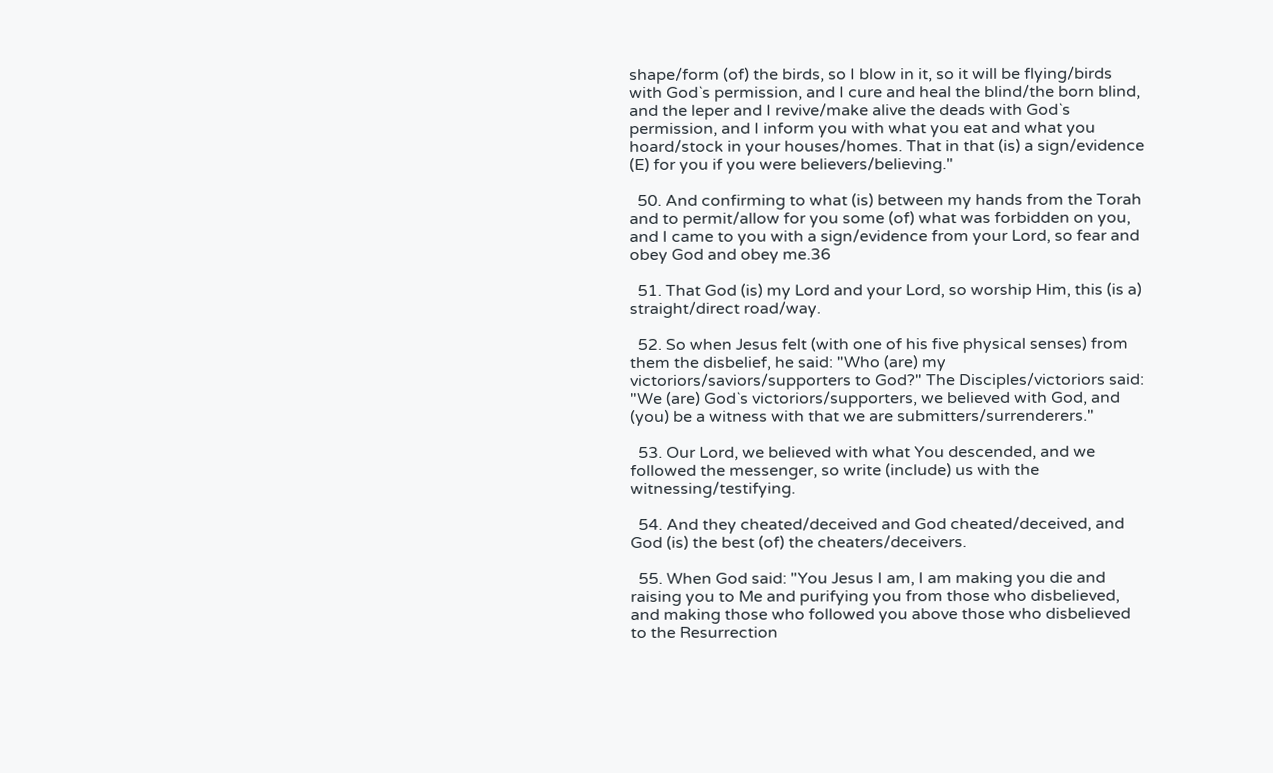shape/form (of) the birds, so I blow in it, so it will be flying/birds with God`s permission, and I cure and heal the blind/the born blind, and the leper and I revive/make alive the deads with God`s permission, and I inform you with what you eat and what you hoard/stock in your houses/homes. That in that (is) a sign/evidence (E) for you if you were believers/believing."

  50. And confirming to what (is) between my hands from the Torah and to permit/allow for you some (of) what was forbidden on you, and I came to you with a sign/evidence from your Lord, so fear and obey God and obey me.36

  51. That God (is) my Lord and your Lord, so worship Him, this (is a) straight/direct road/way.

  52. So when Jesus felt (with one of his five physical senses) from them the disbelief, he said: "Who (are) my victoriors/saviors/supporters to God?" The Disciples/victoriors said: "We (are) God`s victoriors/supporters, we believed with God, and (you) be a witness with that we are submitters/surrenderers."

  53. Our Lord, we believed with what You descended, and we followed the messenger, so write (include) us with the witnessing/testifying.

  54. And they cheated/deceived and God cheated/deceived, and God (is) the best (of) the cheaters/deceivers.

  55. When God said: "You Jesus I am, I am making you die and raising you to Me and purifying you from those who disbelieved, and making those who followed you above those who disbelieved to the Resurrection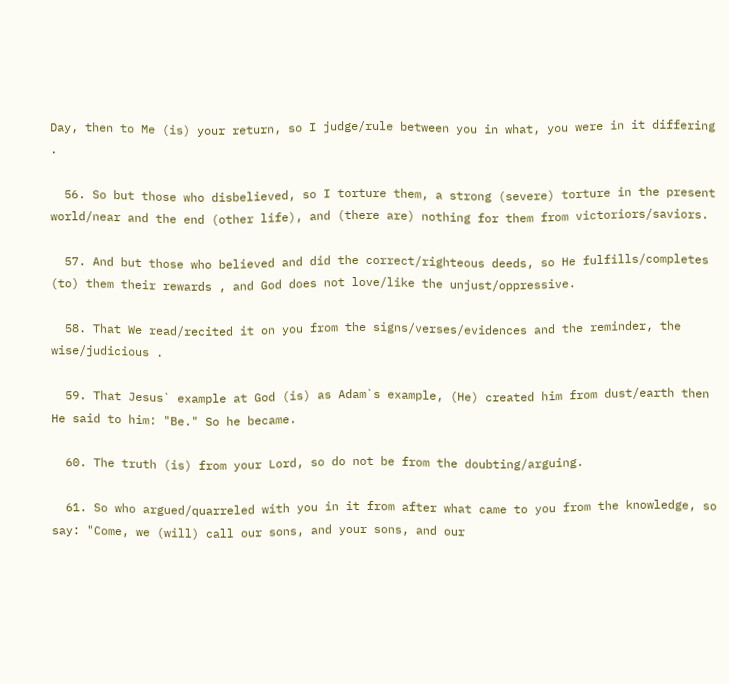Day, then to Me (is) your return, so I judge/rule between you in what, you were in it differing .

  56. So but those who disbelieved, so I torture them, a strong (severe) torture in the present world/near and the end (other life), and (there are) nothing for them from victoriors/saviors.

  57. And but those who believed and did the correct/righteous deeds, so He fulfills/completes (to) them their rewards , and God does not love/like the unjust/oppressive.

  58. That We read/recited it on you from the signs/verses/evidences and the reminder, the wise/judicious .

  59. That Jesus` example at God (is) as Adam`s example, (He) created him from dust/earth then He said to him: "Be." So he became.

  60. The truth (is) from your Lord, so do not be from the doubting/arguing.

  61. So who argued/quarreled with you in it from after what came to you from the knowledge, so say: "Come, we (will) call our sons, and your sons, and our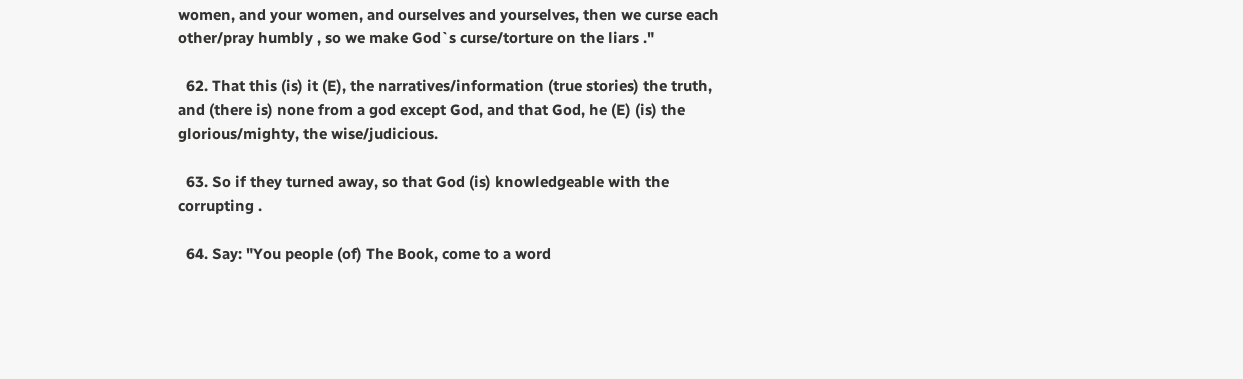women, and your women, and ourselves and yourselves, then we curse each other/pray humbly , so we make God`s curse/torture on the liars ."

  62. That this (is) it (E), the narratives/information (true stories) the truth, and (there is) none from a god except God, and that God, he (E) (is) the glorious/mighty, the wise/judicious.

  63. So if they turned away, so that God (is) knowledgeable with the corrupting .

  64. Say: "You people (of) The Book, come to a word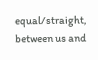equal/straight, between us and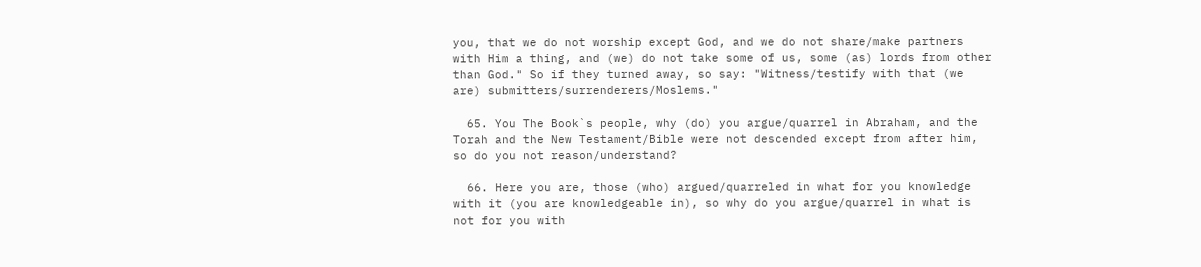you, that we do not worship except God, and we do not share/make partners with Him a thing, and (we) do not take some of us, some (as) lords from other than God." So if they turned away, so say: "Witness/testify with that (we are) submitters/surrenderers/Moslems."

  65. You The Book`s people, why (do) you argue/quarrel in Abraham, and the Torah and the New Testament/Bible were not descended except from after him, so do you not reason/understand?

  66. Here you are, those (who) argued/quarreled in what for you knowledge with it (you are knowledgeable in), so why do you argue/quarrel in what is not for you with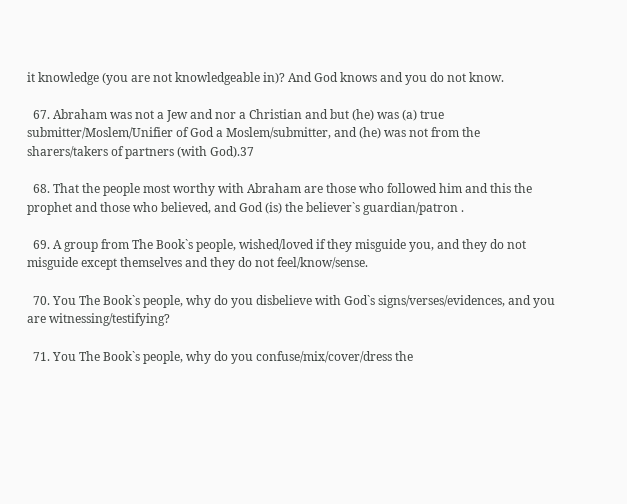it knowledge (you are not knowledgeable in)? And God knows and you do not know.

  67. Abraham was not a Jew and nor a Christian and but (he) was (a) true submitter/Moslem/Unifier of God a Moslem/submitter, and (he) was not from the sharers/takers of partners (with God).37

  68. That the people most worthy with Abraham are those who followed him and this the prophet and those who believed, and God (is) the believer`s guardian/patron .

  69. A group from The Book`s people, wished/loved if they misguide you, and they do not misguide except themselves and they do not feel/know/sense.

  70. You The Book`s people, why do you disbelieve with God`s signs/verses/evidences, and you are witnessing/testifying?

  71. You The Book`s people, why do you confuse/mix/cover/dress the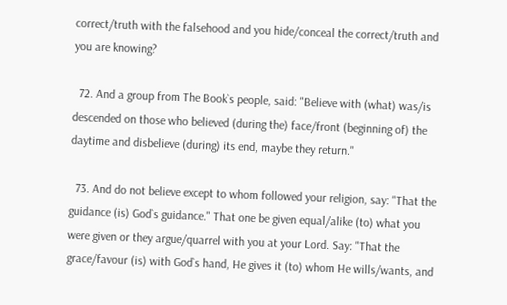correct/truth with the falsehood and you hide/conceal the correct/truth and you are knowing?

  72. And a group from The Book`s people, said: "Believe with (what) was/is descended on those who believed (during the) face/front (beginning of) the daytime and disbelieve (during) its end, maybe they return."

  73. And do not believe except to whom followed your religion, say: "That the guidance (is) God`s guidance." That one be given equal/alike (to) what you were given or they argue/quarrel with you at your Lord. Say: "That the grace/favour (is) with God`s hand, He gives it (to) whom He wills/wants, and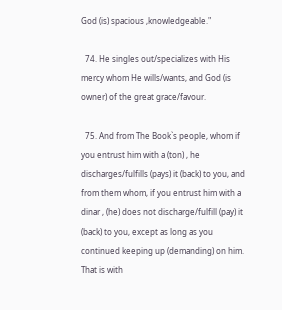God (is) spacious ,knowledgeable."

  74. He singles out/specializes with His mercy whom He wills/wants, and God (is owner) of the great grace/favour.

  75. And from The Book`s people, whom if you entrust him with a (ton) , he discharges/fulfills (pays) it (back) to you, and from them whom, if you entrust him with a dinar , (he) does not discharge/fulfill (pay) it (back) to you, except as long as you continued keeping up (demanding) on him. That is with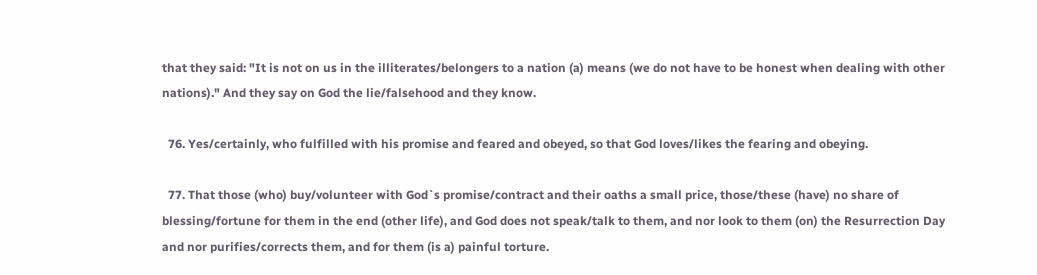that they said: "It is not on us in the illiterates/belongers to a nation (a) means (we do not have to be honest when dealing with other nations)." And they say on God the lie/falsehood and they know.

  76. Yes/certainly, who fulfilled with his promise and feared and obeyed, so that God loves/likes the fearing and obeying.

  77. That those (who) buy/volunteer with God`s promise/contract and their oaths a small price, those/these (have) no share of blessing/fortune for them in the end (other life), and God does not speak/talk to them, and nor look to them (on) the Resurrection Day and nor purifies/corrects them, and for them (is a) painful torture.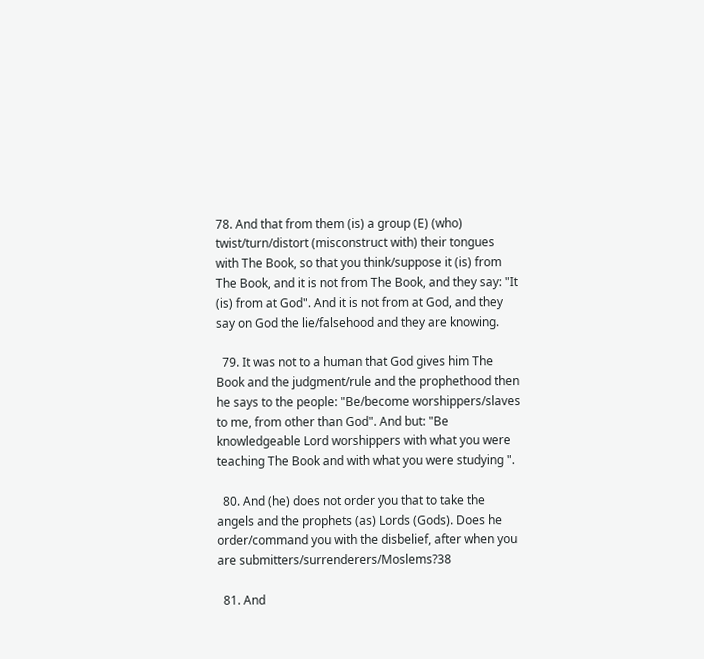78. And that from them (is) a group (E) (who) twist/turn/distort (misconstruct with) their tongues with The Book, so that you think/suppose it (is) from The Book, and it is not from The Book, and they say: "It (is) from at God". And it is not from at God, and they say on God the lie/falsehood and they are knowing.

  79. It was not to a human that God gives him The Book and the judgment/rule and the prophethood then he says to the people: "Be/become worshippers/slaves to me, from other than God". And but: "Be knowledgeable Lord worshippers with what you were teaching The Book and with what you were studying ".

  80. And (he) does not order you that to take the angels and the prophets (as) Lords (Gods). Does he order/command you with the disbelief, after when you are submitters/surrenderers/Moslems?38

  81. And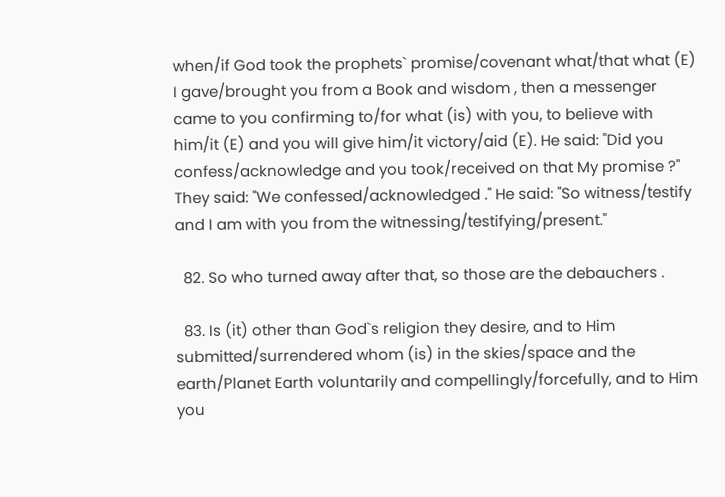when/if God took the prophets` promise/covenant what/that what (E) I gave/brought you from a Book and wisdom , then a messenger came to you confirming to/for what (is) with you, to believe with him/it (E) and you will give him/it victory/aid (E). He said: "Did you confess/acknowledge and you took/received on that My promise ?" They said: "We confessed/acknowledged ." He said: "So witness/testify and I am with you from the witnessing/testifying/present."

  82. So who turned away after that, so those are the debauchers .

  83. Is (it) other than God`s religion they desire, and to Him submitted/surrendered whom (is) in the skies/space and the earth/Planet Earth voluntarily and compellingly/forcefully, and to Him you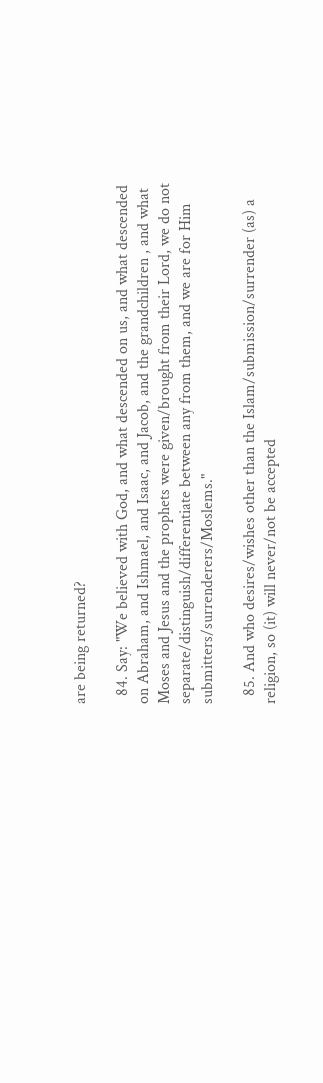are being returned?

  84. Say: "We believed with God, and what descended on us, and what descended on Abraham, and Ishmael, and Isaac, and Jacob, and the grandchildren , and what Moses and Jesus and the prophets were given/brought from their Lord, we do not separate/distinguish/differentiate between any from them, and we are for Him submitters/surrenderers/Moslems."

  85. And who desires/wishes other than the Islam/submission/surrender (as) a religion, so (it) will never/not be accepted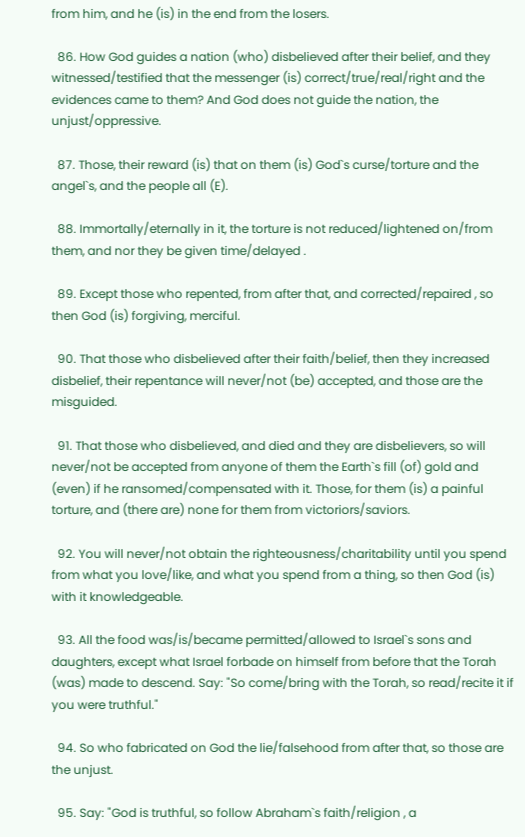from him, and he (is) in the end from the losers.

  86. How God guides a nation (who) disbelieved after their belief, and they witnessed/testified that the messenger (is) correct/true/real/right and the evidences came to them? And God does not guide the nation, the unjust/oppressive.

  87. Those, their reward (is) that on them (is) God`s curse/torture and the angel`s, and the people all (E).

  88. Immortally/eternally in it, the torture is not reduced/lightened on/from them, and nor they be given time/delayed .

  89. Except those who repented, from after that, and corrected/repaired , so then God (is) forgiving, merciful.

  90. That those who disbelieved after their faith/belief, then they increased disbelief, their repentance will never/not (be) accepted, and those are the misguided.

  91. That those who disbelieved, and died and they are disbelievers, so will never/not be accepted from anyone of them the Earth`s fill (of) gold and (even) if he ransomed/compensated with it. Those, for them (is) a painful torture, and (there are) none for them from victoriors/saviors.

  92. You will never/not obtain the righteousness/charitability until you spend from what you love/like, and what you spend from a thing, so then God (is) with it knowledgeable.

  93. All the food was/is/became permitted/allowed to Israel`s sons and daughters, except what Israel forbade on himself from before that the Torah (was) made to descend. Say: "So come/bring with the Torah, so read/recite it if you were truthful."

  94. So who fabricated on God the lie/falsehood from after that, so those are the unjust.

  95. Say: "God is truthful, so follow Abraham`s faith/religion , a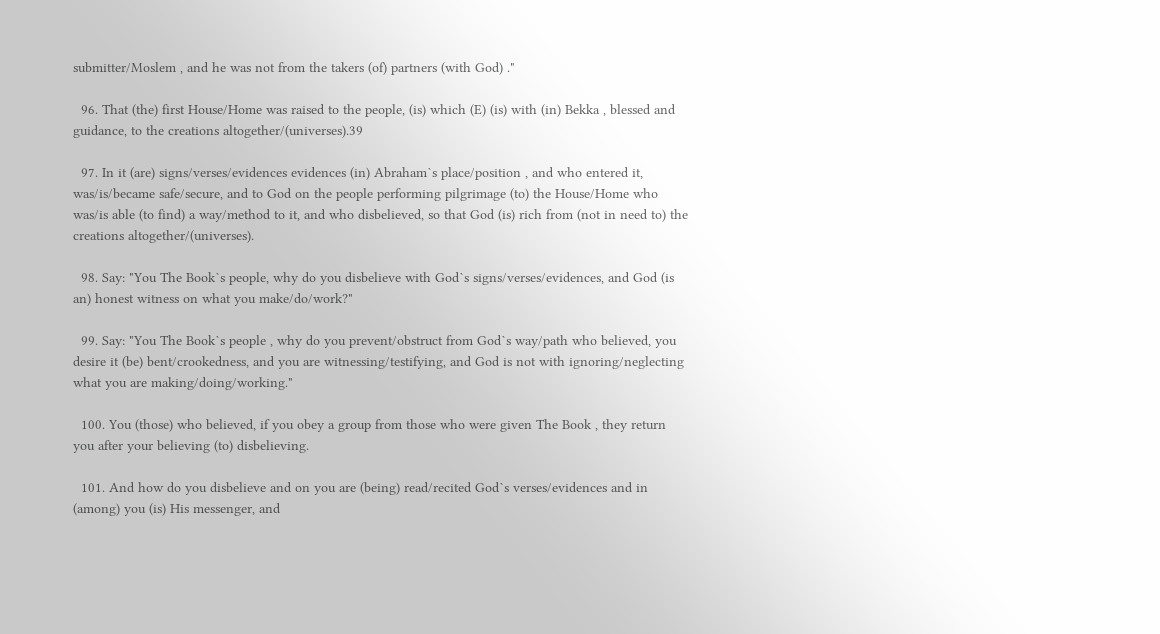submitter/Moslem , and he was not from the takers (of) partners (with God) ."

  96. That (the) first House/Home was raised to the people, (is) which (E) (is) with (in) Bekka , blessed and guidance, to the creations altogether/(universes).39

  97. In it (are) signs/verses/evidences evidences (in) Abraham`s place/position , and who entered it, was/is/became safe/secure, and to God on the people performing pilgrimage (to) the House/Home who was/is able (to find) a way/method to it, and who disbelieved, so that God (is) rich from (not in need to) the creations altogether/(universes).

  98. Say: "You The Book`s people, why do you disbelieve with God`s signs/verses/evidences, and God (is an) honest witness on what you make/do/work?"

  99. Say: "You The Book`s people , why do you prevent/obstruct from God`s way/path who believed, you desire it (be) bent/crookedness, and you are witnessing/testifying, and God is not with ignoring/neglecting what you are making/doing/working."

  100. You (those) who believed, if you obey a group from those who were given The Book , they return you after your believing (to) disbelieving.

  101. And how do you disbelieve and on you are (being) read/recited God`s verses/evidences and in (among) you (is) His messenger, and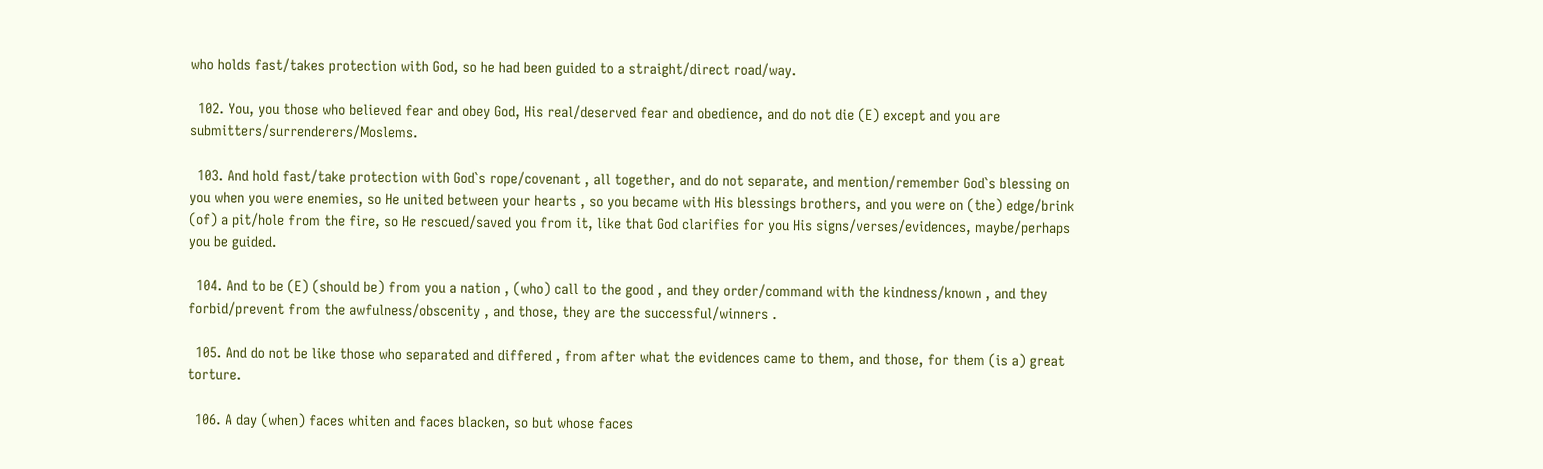who holds fast/takes protection with God, so he had been guided to a straight/direct road/way.

  102. You, you those who believed fear and obey God, His real/deserved fear and obedience, and do not die (E) except and you are submitters/surrenderers/Moslems.

  103. And hold fast/take protection with God`s rope/covenant , all together, and do not separate, and mention/remember God`s blessing on you when you were enemies, so He united between your hearts , so you became with His blessings brothers, and you were on (the) edge/brink (of) a pit/hole from the fire, so He rescued/saved you from it, like that God clarifies for you His signs/verses/evidences, maybe/perhaps you be guided.

  104. And to be (E) (should be) from you a nation , (who) call to the good , and they order/command with the kindness/known , and they forbid/prevent from the awfulness/obscenity , and those, they are the successful/winners .

  105. And do not be like those who separated and differed , from after what the evidences came to them, and those, for them (is a) great torture.

  106. A day (when) faces whiten and faces blacken, so but whose faces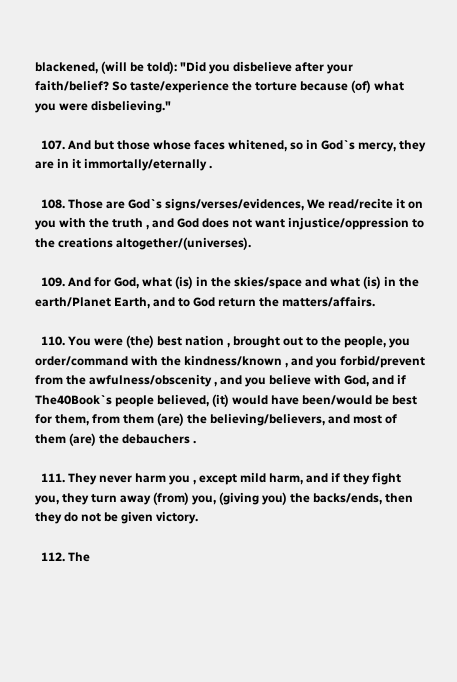blackened, (will be told): "Did you disbelieve after your faith/belief? So taste/experience the torture because (of) what you were disbelieving."

  107. And but those whose faces whitened, so in God`s mercy, they are in it immortally/eternally .

  108. Those are God`s signs/verses/evidences, We read/recite it on you with the truth , and God does not want injustice/oppression to the creations altogether/(universes).

  109. And for God, what (is) in the skies/space and what (is) in the earth/Planet Earth, and to God return the matters/affairs.

  110. You were (the) best nation , brought out to the people, you order/command with the kindness/known , and you forbid/prevent from the awfulness/obscenity , and you believe with God, and if The40Book`s people believed, (it) would have been/would be best for them, from them (are) the believing/believers, and most of them (are) the debauchers .

  111. They never harm you , except mild harm, and if they fight you, they turn away (from) you, (giving you) the backs/ends, then they do not be given victory.

  112. The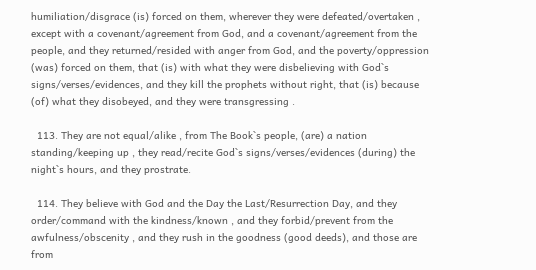humiliation/disgrace (is) forced on them, wherever they were defeated/overtaken , except with a covenant/agreement from God, and a covenant/agreement from the people, and they returned/resided with anger from God, and the poverty/oppression (was) forced on them, that (is) with what they were disbelieving with God`s signs/verses/evidences, and they kill the prophets without right, that (is) because (of) what they disobeyed, and they were transgressing .

  113. They are not equal/alike , from The Book`s people, (are) a nation standing/keeping up , they read/recite God`s signs/verses/evidences (during) the night`s hours, and they prostrate.

  114. They believe with God and the Day the Last/Resurrection Day, and they order/command with the kindness/known , and they forbid/prevent from the awfulness/obscenity , and they rush in the goodness (good deeds), and those are from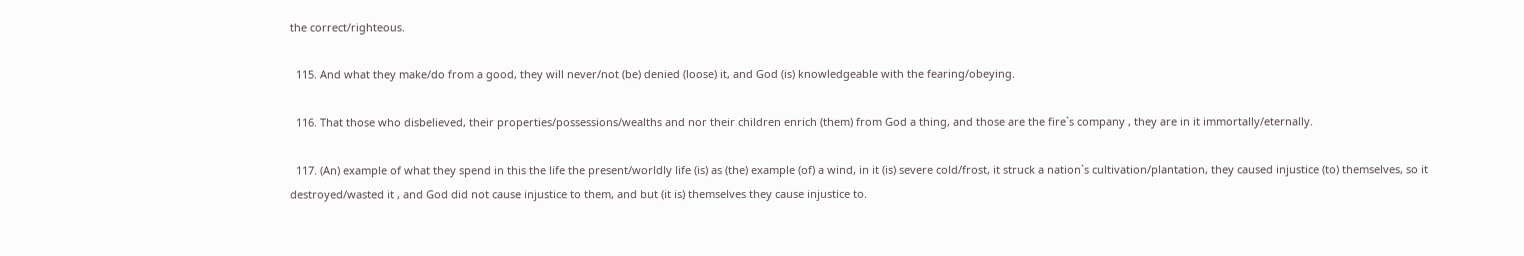the correct/righteous.

  115. And what they make/do from a good, they will never/not (be) denied (loose) it, and God (is) knowledgeable with the fearing/obeying.

  116. That those who disbelieved, their properties/possessions/wealths and nor their children enrich (them) from God a thing, and those are the fire`s company , they are in it immortally/eternally.

  117. (An) example of what they spend in this the life the present/worldly life (is) as (the) example (of) a wind, in it (is) severe cold/frost, it struck a nation`s cultivation/plantation, they caused injustice (to) themselves, so it destroyed/wasted it , and God did not cause injustice to them, and but (it is) themselves they cause injustice to.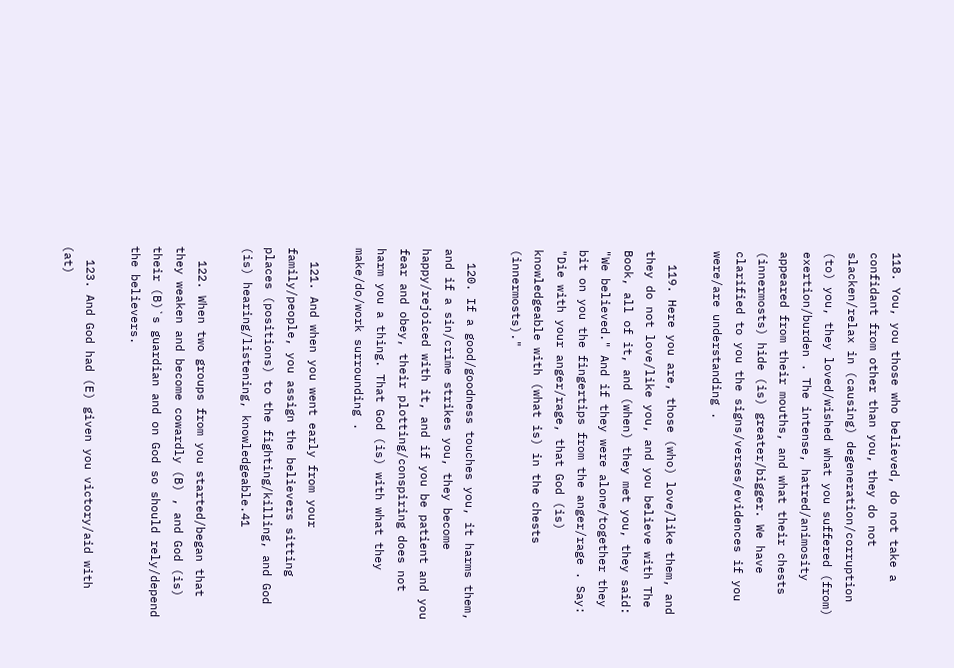118. You, you those who believed, do not take a confidant from other than you, they do not slacken/relax in (causing) degeneration/corruption (to) you, they loved/wished what you suffered (from) exertion/burden . The intense, hatred/animosity appeared from their mouths, and what their chests (innermosts) hide (is) greater/bigger. We have clarified to you the signs/verses/evidences if you were/are understanding .

  119. Here you are, those (who) love/like them, and they do not love/like you, and you believe with The Book, all of it, and (when) they met you, they said: "We believed." And if they were alone/together they bit on you the fingertips from the anger/rage . Say: "Die with your anger/rage, that God (is) knowledgeable with (what is) in the chests (innermosts)."

  120. If a good/goodness touches you, it harms them, and if a sin/crime strikes you, they become happy/rejoiced with it, and if you be patient and you fear and obey, their plotting/conspiring does not harm you a thing. That God (is) with what they make/do/work surrounding .

  121. And when you went early from your family/people, you assign the believers sitting places (positions) to the fighting/killing, and God (is) hearing/listening, knowledgeable.41

  122. When two groups from you started/began that they weaken and become cowardly (B) , and God (is) their (B)`s guardian and on God so should rely/depend the believers.

  123. And God had (E) given you victory/aid with (at)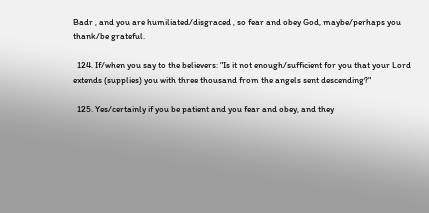Badr , and you are humiliated/disgraced , so fear and obey God, maybe/perhaps you thank/be grateful.

  124. If/when you say to the believers: "Is it not enough/sufficient for you that your Lord extends (supplies) you with three thousand from the angels sent descending?"

  125. Yes/certainly if you be patient and you fear and obey, and they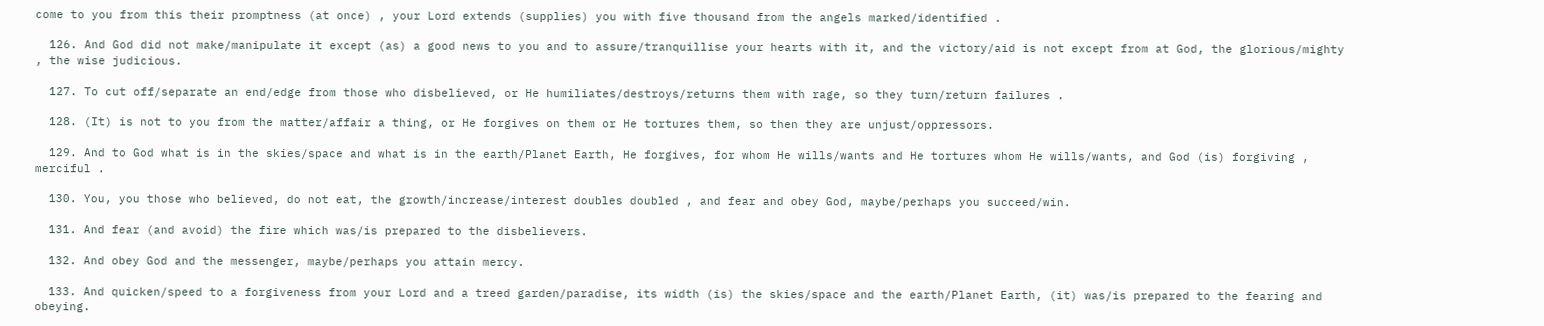come to you from this their promptness (at once) , your Lord extends (supplies) you with five thousand from the angels marked/identified .

  126. And God did not make/manipulate it except (as) a good news to you and to assure/tranquillise your hearts with it, and the victory/aid is not except from at God, the glorious/mighty , the wise judicious.

  127. To cut off/separate an end/edge from those who disbelieved, or He humiliates/destroys/returns them with rage, so they turn/return failures .

  128. (It) is not to you from the matter/affair a thing, or He forgives on them or He tortures them, so then they are unjust/oppressors.

  129. And to God what is in the skies/space and what is in the earth/Planet Earth, He forgives, for whom He wills/wants and He tortures whom He wills/wants, and God (is) forgiving , merciful .

  130. You, you those who believed, do not eat, the growth/increase/interest doubles doubled , and fear and obey God, maybe/perhaps you succeed/win.

  131. And fear (and avoid) the fire which was/is prepared to the disbelievers.

  132. And obey God and the messenger, maybe/perhaps you attain mercy.

  133. And quicken/speed to a forgiveness from your Lord and a treed garden/paradise, its width (is) the skies/space and the earth/Planet Earth, (it) was/is prepared to the fearing and obeying.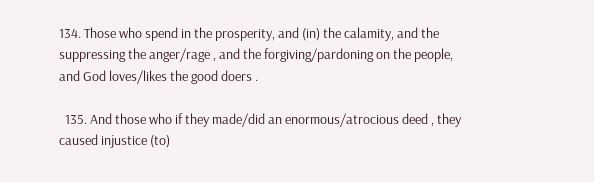134. Those who spend in the prosperity, and (in) the calamity, and the suppressing the anger/rage , and the forgiving/pardoning on the people, and God loves/likes the good doers .

  135. And those who if they made/did an enormous/atrocious deed , they caused injustice (to)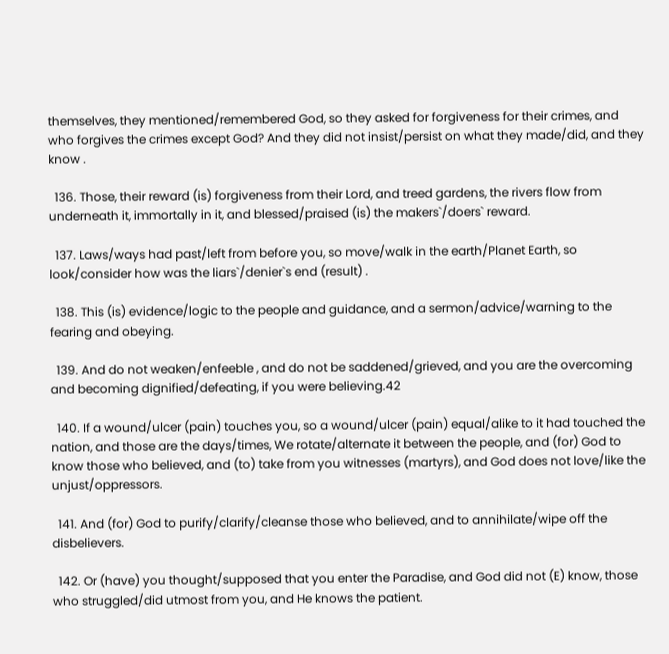themselves, they mentioned/remembered God, so they asked for forgiveness for their crimes, and who forgives the crimes except God? And they did not insist/persist on what they made/did, and they know .

  136. Those, their reward (is) forgiveness from their Lord, and treed gardens, the rivers flow from underneath it, immortally in it, and blessed/praised (is) the makers`/doers` reward.

  137. Laws/ways had past/left from before you, so move/walk in the earth/Planet Earth, so look/consider how was the liars`/denier`s end (result) .

  138. This (is) evidence/logic to the people and guidance, and a sermon/advice/warning to the fearing and obeying.

  139. And do not weaken/enfeeble , and do not be saddened/grieved, and you are the overcoming and becoming dignified/defeating, if you were believing.42

  140. If a wound/ulcer (pain) touches you, so a wound/ulcer (pain) equal/alike to it had touched the nation, and those are the days/times, We rotate/alternate it between the people, and (for) God to know those who believed, and (to) take from you witnesses (martyrs), and God does not love/like the unjust/oppressors.

  141. And (for) God to purify/clarify/cleanse those who believed, and to annihilate/wipe off the disbelievers.

  142. Or (have) you thought/supposed that you enter the Paradise, and God did not (E) know, those who struggled/did utmost from you, and He knows the patient.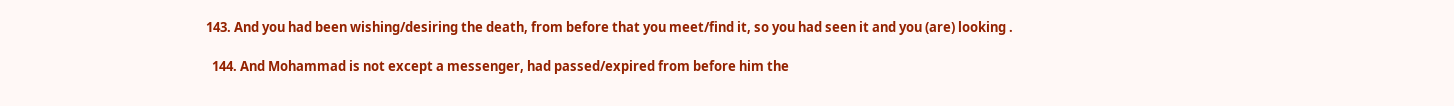143. And you had been wishing/desiring the death, from before that you meet/find it, so you had seen it and you (are) looking .

  144. And Mohammad is not except a messenger, had passed/expired from before him the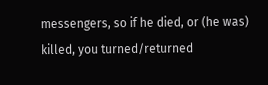messengers, so if he died, or (he was) killed, you turned/returned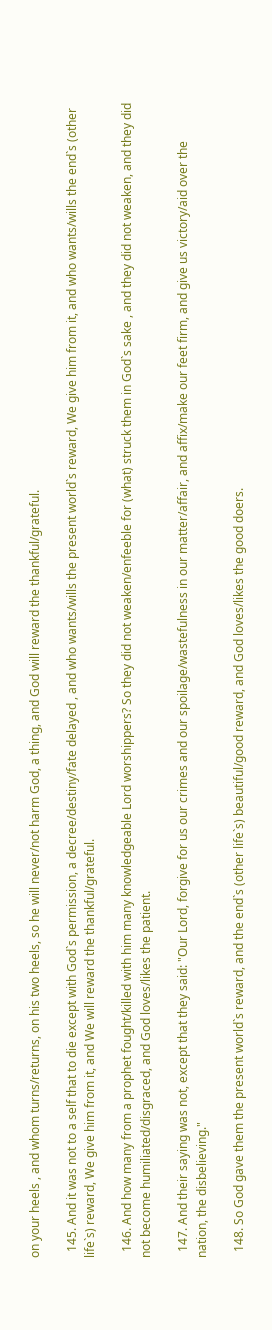on your heels , and whom turns/returns, on his two heels, so he will never/not harm God, a thing, and God will reward the thankful/grateful.

  145. And it was not to a self that to die except with God`s permission, a decree/destiny/fate delayed , and who wants/wills the present world`s reward, We give him from it, and who wants/wills the end`s (other life`s) reward, We give him from it, and We will reward the thankful/grateful.

  146. And how many from a prophet fought/killed with him many knowledgeable Lord worshippers? So they did not weaken/enfeeble for (what) struck them in God`s sake , and they did not weaken, and they did not become humiliated/disgraced, and God loves/likes the patient.

  147. And their saying was not, except that they said: "Our Lord, forgive for us our crimes and our spoilage/wastefulness in our matter/affair, and affix/make our feet firm, and give us victory/aid over the nation, the disbelieving."

  148. So God gave them the present world`s reward, and the end`s (other life`s) beautiful/good reward, and God loves/likes the good doers.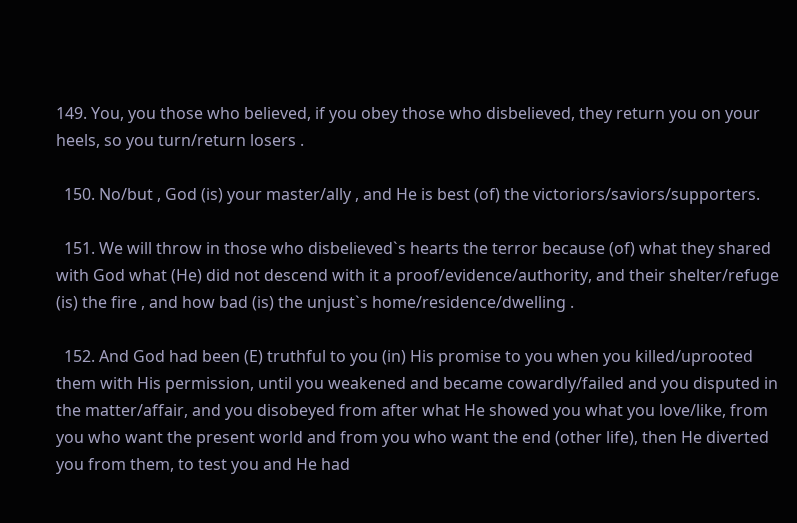149. You, you those who believed, if you obey those who disbelieved, they return you on your heels, so you turn/return losers .

  150. No/but , God (is) your master/ally , and He is best (of) the victoriors/saviors/supporters.

  151. We will throw in those who disbelieved`s hearts the terror because (of) what they shared with God what (He) did not descend with it a proof/evidence/authority, and their shelter/refuge (is) the fire , and how bad (is) the unjust`s home/residence/dwelling .

  152. And God had been (E) truthful to you (in) His promise to you when you killed/uprooted them with His permission, until you weakened and became cowardly/failed and you disputed in the matter/affair, and you disobeyed from after what He showed you what you love/like, from you who want the present world and from you who want the end (other life), then He diverted you from them, to test you and He had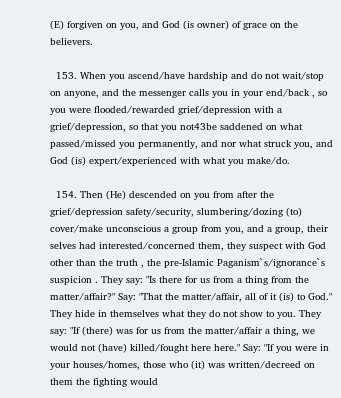(E) forgiven on you, and God (is owner) of grace on the believers.

  153. When you ascend/have hardship and do not wait/stop on anyone, and the messenger calls you in your end/back , so you were flooded/rewarded grief/depression with a grief/depression, so that you not43be saddened on what passed/missed you permanently, and nor what struck you, and God (is) expert/experienced with what you make/do.

  154. Then (He) descended on you from after the grief/depression safety/security, slumbering/dozing (to) cover/make unconscious a group from you, and a group, their selves had interested/concerned them, they suspect with God other than the truth , the pre-Islamic Paganism`s/ignorance`s suspicion . They say: "Is there for us from a thing from the matter/affair?" Say: "That the matter/affair, all of it (is) to God." They hide in themselves what they do not show to you. They say: "If (there) was for us from the matter/affair a thing, we would not (have) killed/fought here here." Say: "If you were in your houses/homes, those who (it) was written/decreed on them the fighting would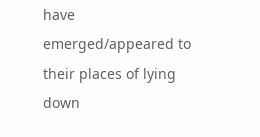have emerged/appeared to their places of lying down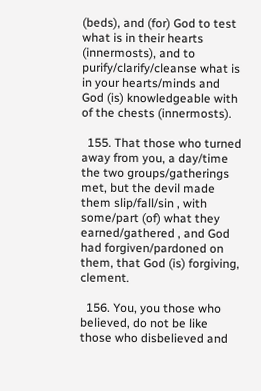(beds), and (for) God to test what is in their hearts (innermosts), and to purify/clarify/cleanse what is in your hearts/minds and God (is) knowledgeable with of the chests (innermosts).

  155. That those who turned away from you, a day/time the two groups/gatherings met, but the devil made them slip/fall/sin , with some/part (of) what they earned/gathered , and God had forgiven/pardoned on them, that God (is) forgiving, clement.

  156. You, you those who believed, do not be like those who disbelieved and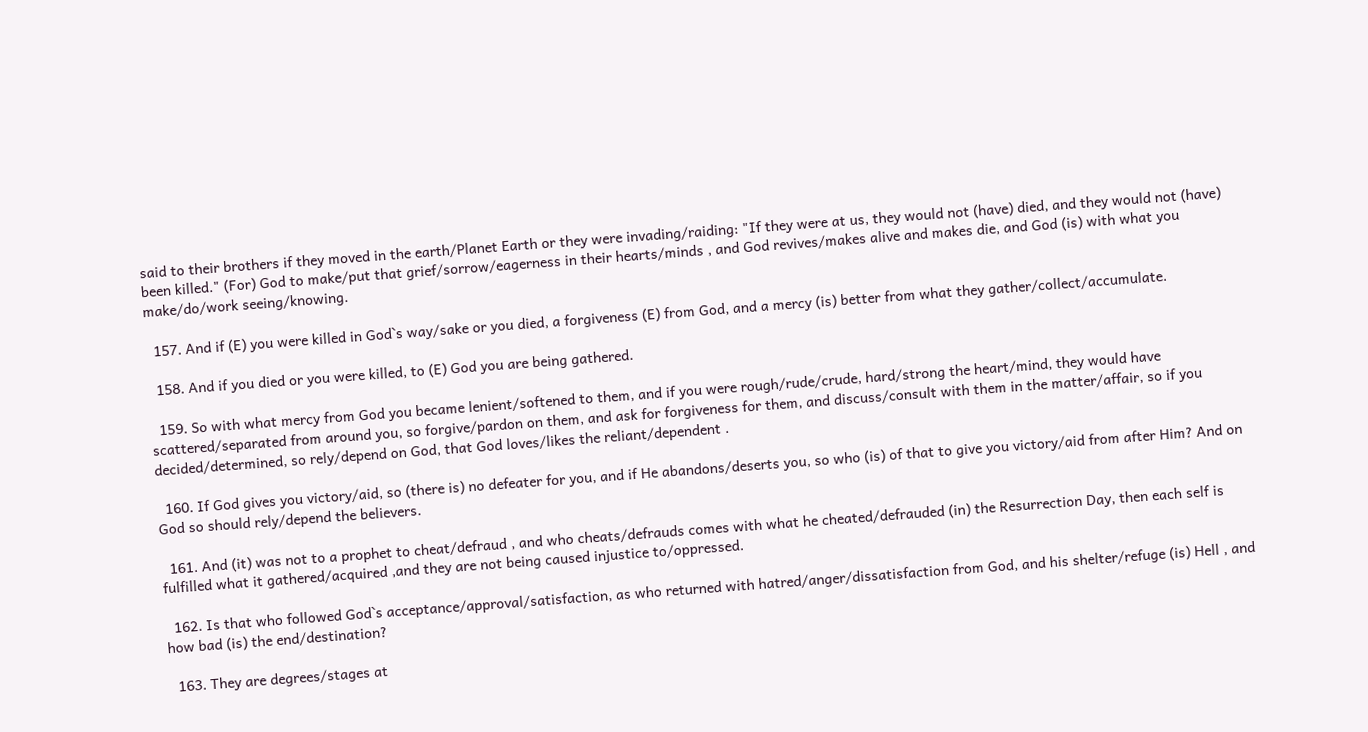said to their brothers if they moved in the earth/Planet Earth or they were invading/raiding: "If they were at us, they would not (have) died, and they would not (have) been killed." (For) God to make/put that grief/sorrow/eagerness in their hearts/minds , and God revives/makes alive and makes die, and God (is) with what you make/do/work seeing/knowing.

  157. And if (E) you were killed in God`s way/sake or you died, a forgiveness (E) from God, and a mercy (is) better from what they gather/collect/accumulate.

  158. And if you died or you were killed, to (E) God you are being gathered.

  159. So with what mercy from God you became lenient/softened to them, and if you were rough/rude/crude, hard/strong the heart/mind, they would have scattered/separated from around you, so forgive/pardon on them, and ask for forgiveness for them, and discuss/consult with them in the matter/affair, so if you decided/determined, so rely/depend on God, that God loves/likes the reliant/dependent .

  160. If God gives you victory/aid, so (there is) no defeater for you, and if He abandons/deserts you, so who (is) of that to give you victory/aid from after Him? And on God so should rely/depend the believers.

  161. And (it) was not to a prophet to cheat/defraud , and who cheats/defrauds comes with what he cheated/defrauded (in) the Resurrection Day, then each self is fulfilled what it gathered/acquired ,and they are not being caused injustice to/oppressed.

  162. Is that who followed God`s acceptance/approval/satisfaction, as who returned with hatred/anger/dissatisfaction from God, and his shelter/refuge (is) Hell , and how bad (is) the end/destination?

  163. They are degrees/stages at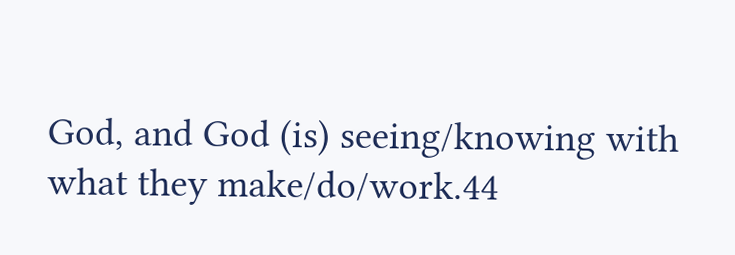God, and God (is) seeing/knowing with what they make/do/work.44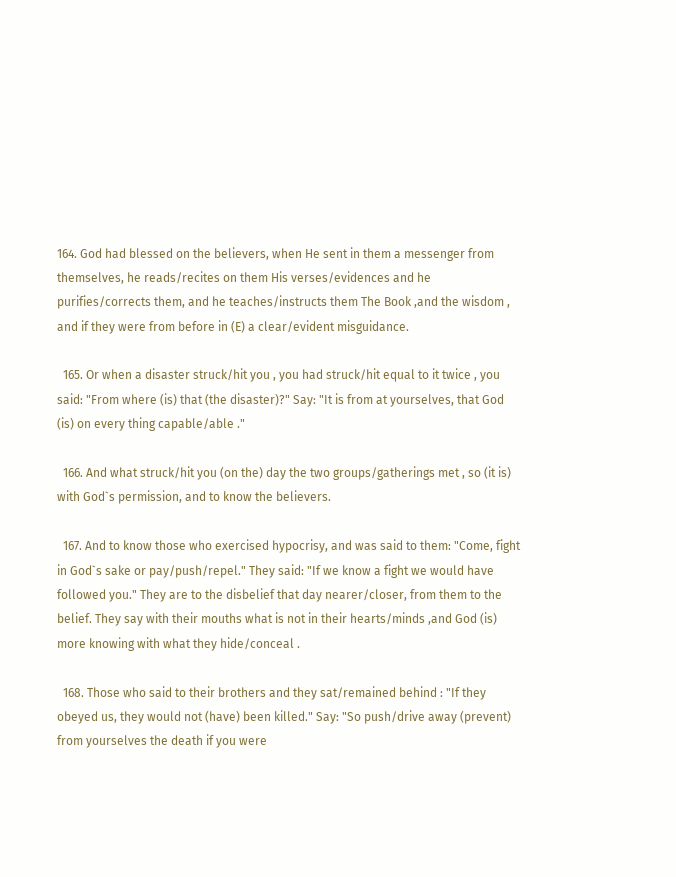164. God had blessed on the believers, when He sent in them a messenger from themselves, he reads/recites on them His verses/evidences and he purifies/corrects them, and he teaches/instructs them The Book ,and the wisdom , and if they were from before in (E) a clear/evident misguidance.

  165. Or when a disaster struck/hit you , you had struck/hit equal to it twice , you said: "From where (is) that (the disaster)?" Say: "It is from at yourselves, that God (is) on every thing capable/able ."

  166. And what struck/hit you (on the) day the two groups/gatherings met , so (it is) with God`s permission, and to know the believers.

  167. And to know those who exercised hypocrisy, and was said to them: "Come, fight in God`s sake or pay/push/repel." They said: "If we know a fight we would have followed you." They are to the disbelief that day nearer/closer, from them to the belief. They say with their mouths what is not in their hearts/minds ,and God (is) more knowing with what they hide/conceal .

  168. Those who said to their brothers and they sat/remained behind : "If they obeyed us, they would not (have) been killed." Say: "So push/drive away (prevent) from yourselves the death if you were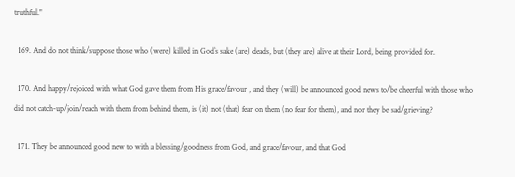truthful."

  169. And do not think/suppose those who (were) killed in God`s sake (are) deads, but (they are) alive at their Lord, being provided for.

  170. And happy/rejoiced with what God gave them from His grace/favour , and they (will) be announced good news to/be cheerful with those who did not catch-up/join/reach with them from behind them, is (it) not (that) fear on them (no fear for them), and nor they be sad/grieving?

  171. They be announced good new to with a blessing/goodness from God, and grace/favour, and that God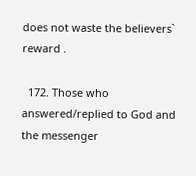does not waste the believers` reward .

  172. Those who answered/replied to God and the messenger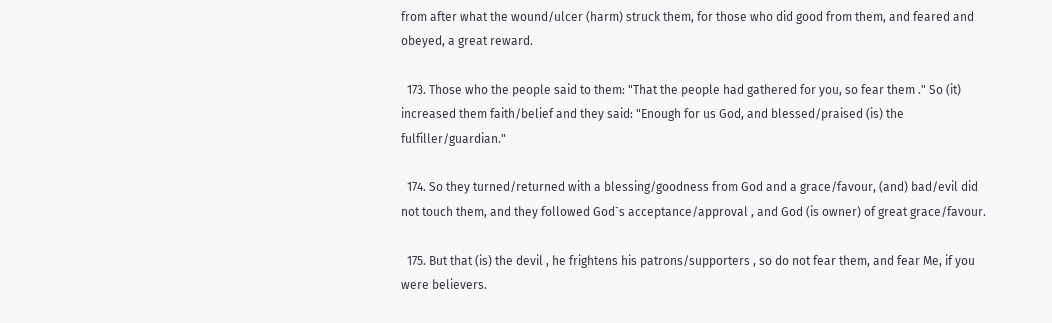from after what the wound/ulcer (harm) struck them, for those who did good from them, and feared and obeyed, a great reward.

  173. Those who the people said to them: "That the people had gathered for you, so fear them ." So (it) increased them faith/belief and they said: "Enough for us God, and blessed/praised (is) the fulfiller/guardian."

  174. So they turned/returned with a blessing/goodness from God and a grace/favour, (and) bad/evil did not touch them, and they followed God`s acceptance/approval , and God (is owner) of great grace/favour.

  175. But that (is) the devil , he frightens his patrons/supporters , so do not fear them, and fear Me, if you were believers.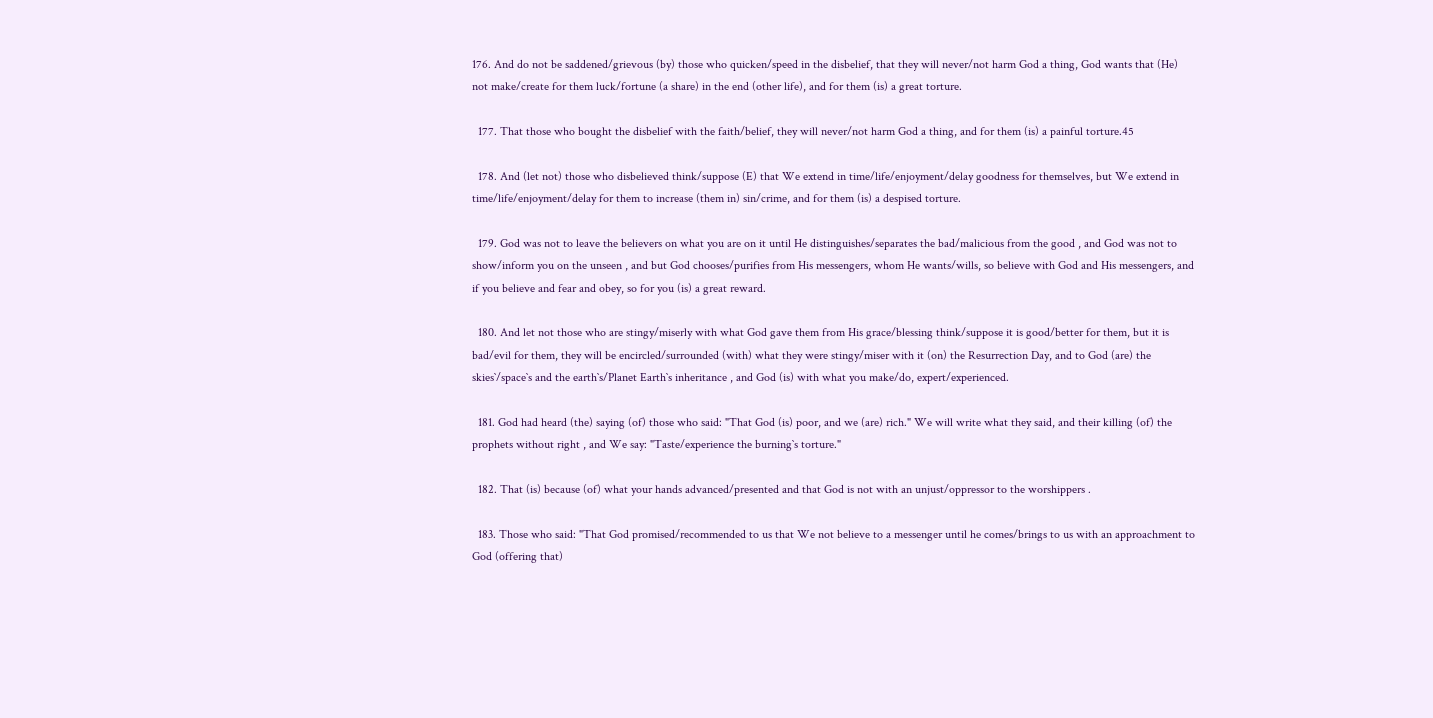176. And do not be saddened/grievous (by) those who quicken/speed in the disbelief, that they will never/not harm God a thing, God wants that (He) not make/create for them luck/fortune (a share) in the end (other life), and for them (is) a great torture.

  177. That those who bought the disbelief with the faith/belief, they will never/not harm God a thing, and for them (is) a painful torture.45

  178. And (let not) those who disbelieved think/suppose (E) that We extend in time/life/enjoyment/delay goodness for themselves, but We extend in time/life/enjoyment/delay for them to increase (them in) sin/crime, and for them (is) a despised torture.

  179. God was not to leave the believers on what you are on it until He distinguishes/separates the bad/malicious from the good , and God was not to show/inform you on the unseen , and but God chooses/purifies from His messengers, whom He wants/wills, so believe with God and His messengers, and if you believe and fear and obey, so for you (is) a great reward.

  180. And let not those who are stingy/miserly with what God gave them from His grace/blessing think/suppose it is good/better for them, but it is bad/evil for them, they will be encircled/surrounded (with) what they were stingy/miser with it (on) the Resurrection Day, and to God (are) the skies`/space`s and the earth`s/Planet Earth`s inheritance , and God (is) with what you make/do, expert/experienced.

  181. God had heard (the) saying (of) those who said: "That God (is) poor, and we (are) rich." We will write what they said, and their killing (of) the prophets without right , and We say: "Taste/experience the burning`s torture."

  182. That (is) because (of) what your hands advanced/presented and that God is not with an unjust/oppressor to the worshippers .

  183. Those who said: "That God promised/recommended to us that We not believe to a messenger until he comes/brings to us with an approachment to God (offering that)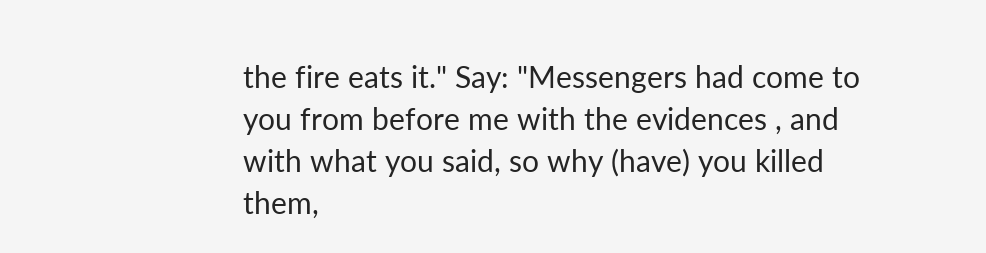the fire eats it." Say: "Messengers had come to you from before me with the evidences , and with what you said, so why (have) you killed them,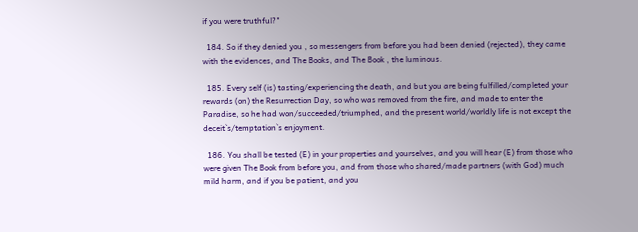if you were truthful?"

  184. So if they denied you , so messengers from before you had been denied (rejected), they came with the evidences, and The Books, and The Book , the luminous.

  185. Every self (is) tasting/experiencing the death, and but you are being fulfilled/completed your rewards (on) the Resurrection Day, so who was removed from the fire, and made to enter the Paradise, so he had won/succeeded/triumphed, and the present world/worldly life is not except the deceit`s/temptation`s enjoyment.

  186. You shall be tested (E) in your properties and yourselves, and you will hear (E) from those who were given The Book from before you, and from those who shared/made partners (with God) much mild harm, and if you be patient, and you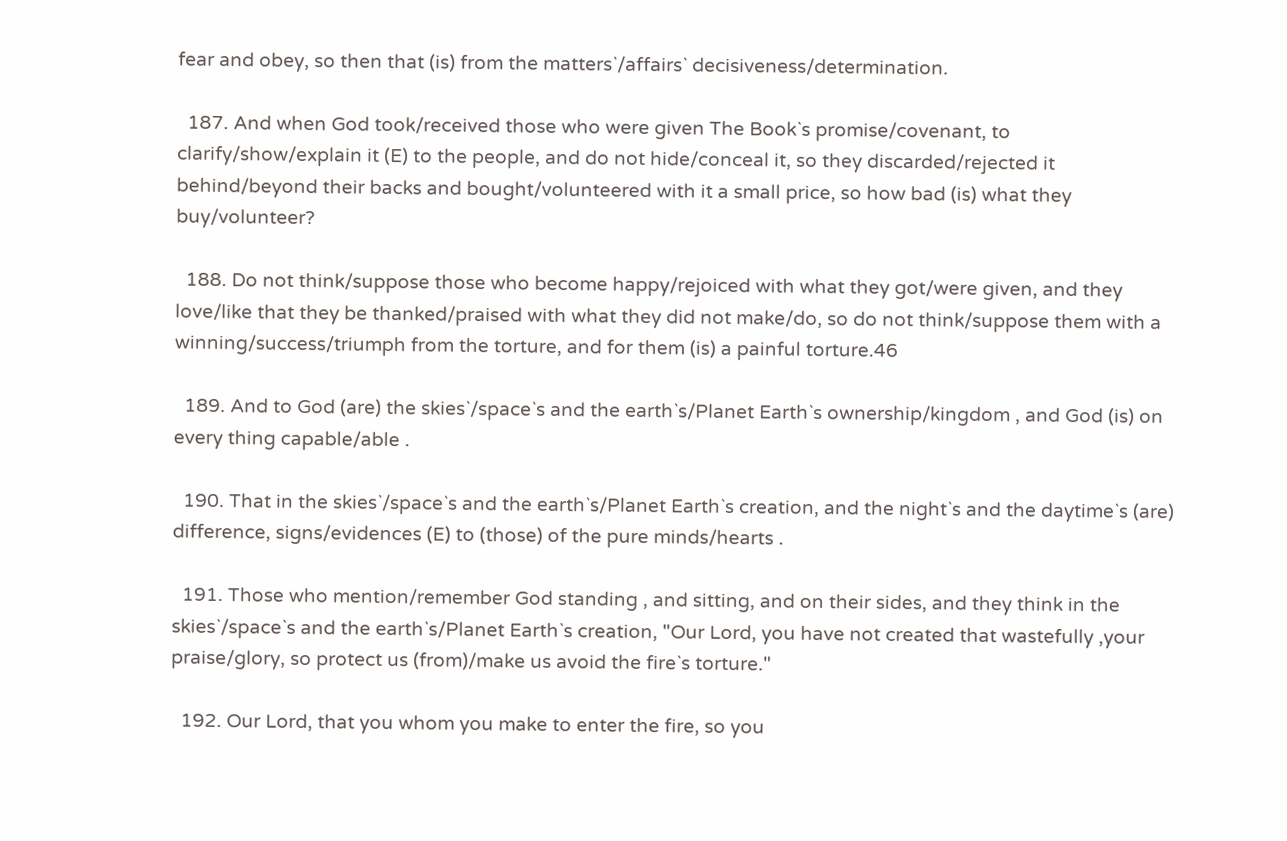fear and obey, so then that (is) from the matters`/affairs` decisiveness/determination.

  187. And when God took/received those who were given The Book`s promise/covenant, to clarify/show/explain it (E) to the people, and do not hide/conceal it, so they discarded/rejected it behind/beyond their backs and bought/volunteered with it a small price, so how bad (is) what they buy/volunteer?

  188. Do not think/suppose those who become happy/rejoiced with what they got/were given, and they love/like that they be thanked/praised with what they did not make/do, so do not think/suppose them with a winning/success/triumph from the torture, and for them (is) a painful torture.46

  189. And to God (are) the skies`/space`s and the earth`s/Planet Earth`s ownership/kingdom , and God (is) on every thing capable/able .

  190. That in the skies`/space`s and the earth`s/Planet Earth`s creation, and the night`s and the daytime`s (are) difference, signs/evidences (E) to (those) of the pure minds/hearts .

  191. Those who mention/remember God standing , and sitting, and on their sides, and they think in the skies`/space`s and the earth`s/Planet Earth`s creation, "Our Lord, you have not created that wastefully ,your praise/glory, so protect us (from)/make us avoid the fire`s torture."

  192. Our Lord, that you whom you make to enter the fire, so you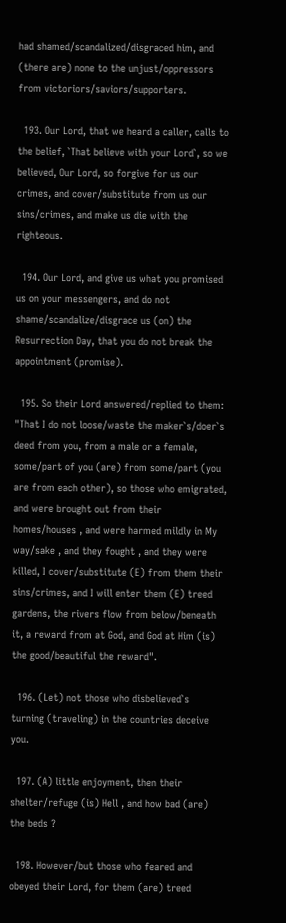had shamed/scandalized/disgraced him, and (there are) none to the unjust/oppressors from victoriors/saviors/supporters.

  193. Our Lord, that we heard a caller, calls to the belief, `That believe with your Lord`, so we believed, Our Lord, so forgive for us our crimes, and cover/substitute from us our sins/crimes, and make us die with the righteous.

  194. Our Lord, and give us what you promised us on your messengers, and do not shame/scandalize/disgrace us (on) the Resurrection Day, that you do not break the appointment (promise).

  195. So their Lord answered/replied to them: "That I do not loose/waste the maker`s/doer`s deed from you, from a male or a female, some/part of you (are) from some/part (you are from each other), so those who emigrated, and were brought out from their homes/houses , and were harmed mildly in My way/sake , and they fought , and they were killed, I cover/substitute (E) from them their sins/crimes, and I will enter them (E) treed gardens, the rivers flow from below/beneath it, a reward from at God, and God at Him (is) the good/beautiful the reward".

  196. (Let) not those who disbelieved`s turning (traveling) in the countries deceive you.

  197. (A) little enjoyment, then their shelter/refuge (is) Hell , and how bad (are) the beds ?

  198. However/but those who feared and obeyed their Lord, for them (are) treed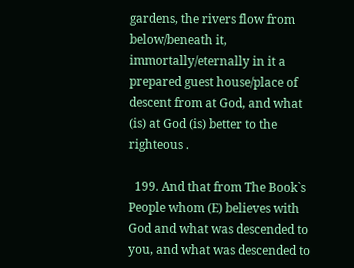gardens, the rivers flow from below/beneath it, immortally/eternally in it a prepared guest house/place of descent from at God, and what (is) at God (is) better to the righteous .

  199. And that from The Book`s People whom (E) believes with God and what was descended to you, and what was descended to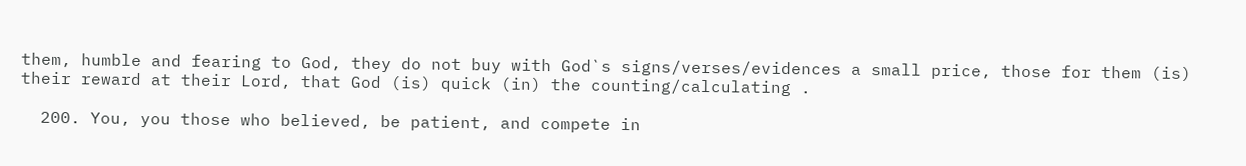them, humble and fearing to God, they do not buy with God`s signs/verses/evidences a small price, those for them (is) their reward at their Lord, that God (is) quick (in) the counting/calculating .

  200. You, you those who believed, be patient, and compete in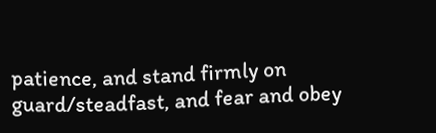patience, and stand firmly on guard/steadfast, and fear and obey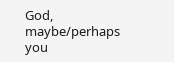God, maybe/perhaps you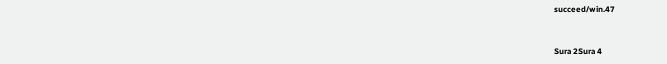succeed/win.47


Sura 2Sura 4